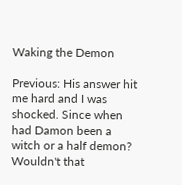Waking the Demon

Previous: His answer hit me hard and I was shocked. Since when had Damon been a witch or a half demon? Wouldn't that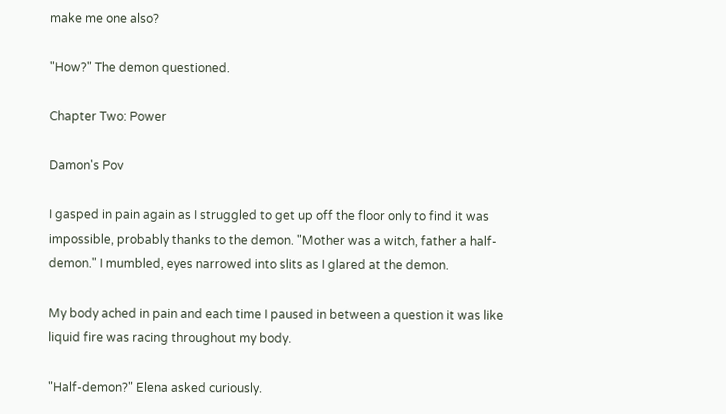make me one also?

"How?" The demon questioned.

Chapter Two: Power

Damon's Pov

I gasped in pain again as I struggled to get up off the floor only to find it was impossible, probably thanks to the demon. "Mother was a witch, father a half-demon." I mumbled, eyes narrowed into slits as I glared at the demon.

My body ached in pain and each time I paused in between a question it was like liquid fire was racing throughout my body.

"Half-demon?" Elena asked curiously.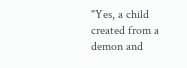"Yes, a child created from a demon and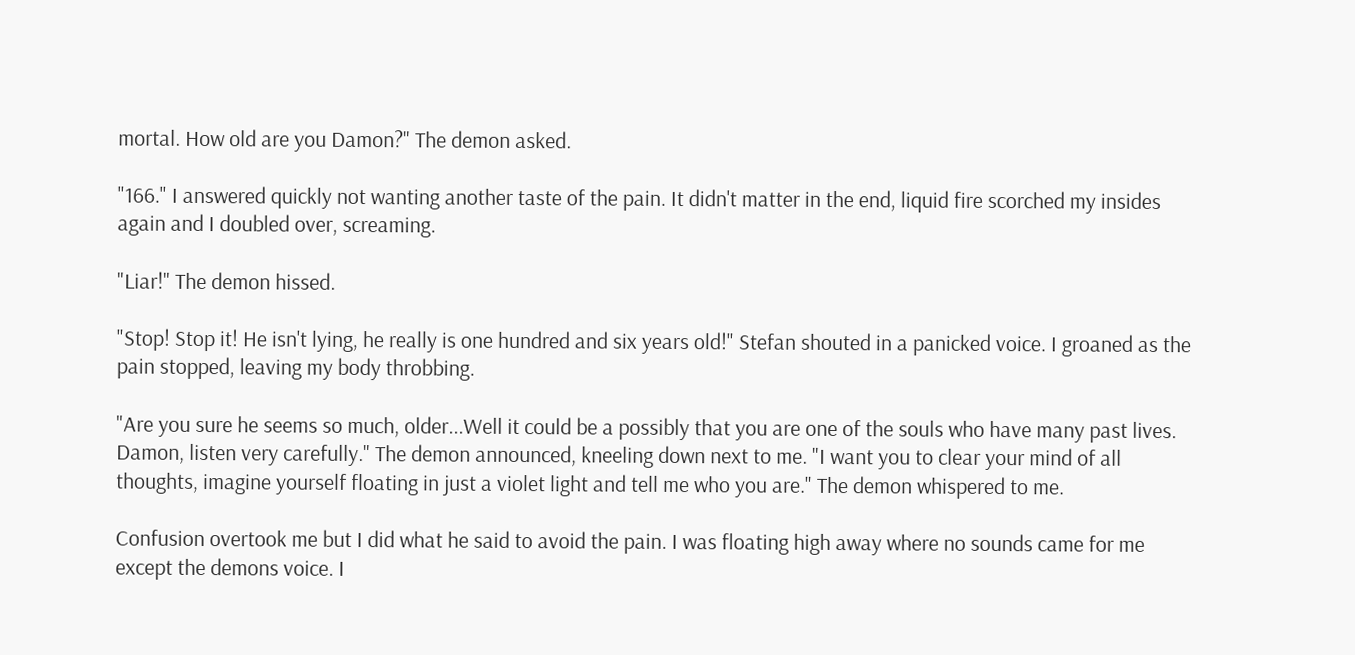mortal. How old are you Damon?" The demon asked.

"166." I answered quickly not wanting another taste of the pain. It didn't matter in the end, liquid fire scorched my insides again and I doubled over, screaming.

"Liar!" The demon hissed.

"Stop! Stop it! He isn't lying, he really is one hundred and six years old!" Stefan shouted in a panicked voice. I groaned as the pain stopped, leaving my body throbbing.

"Are you sure he seems so much, older...Well it could be a possibly that you are one of the souls who have many past lives. Damon, listen very carefully." The demon announced, kneeling down next to me. "I want you to clear your mind of all thoughts, imagine yourself floating in just a violet light and tell me who you are." The demon whispered to me.

Confusion overtook me but I did what he said to avoid the pain. I was floating high away where no sounds came for me except the demons voice. I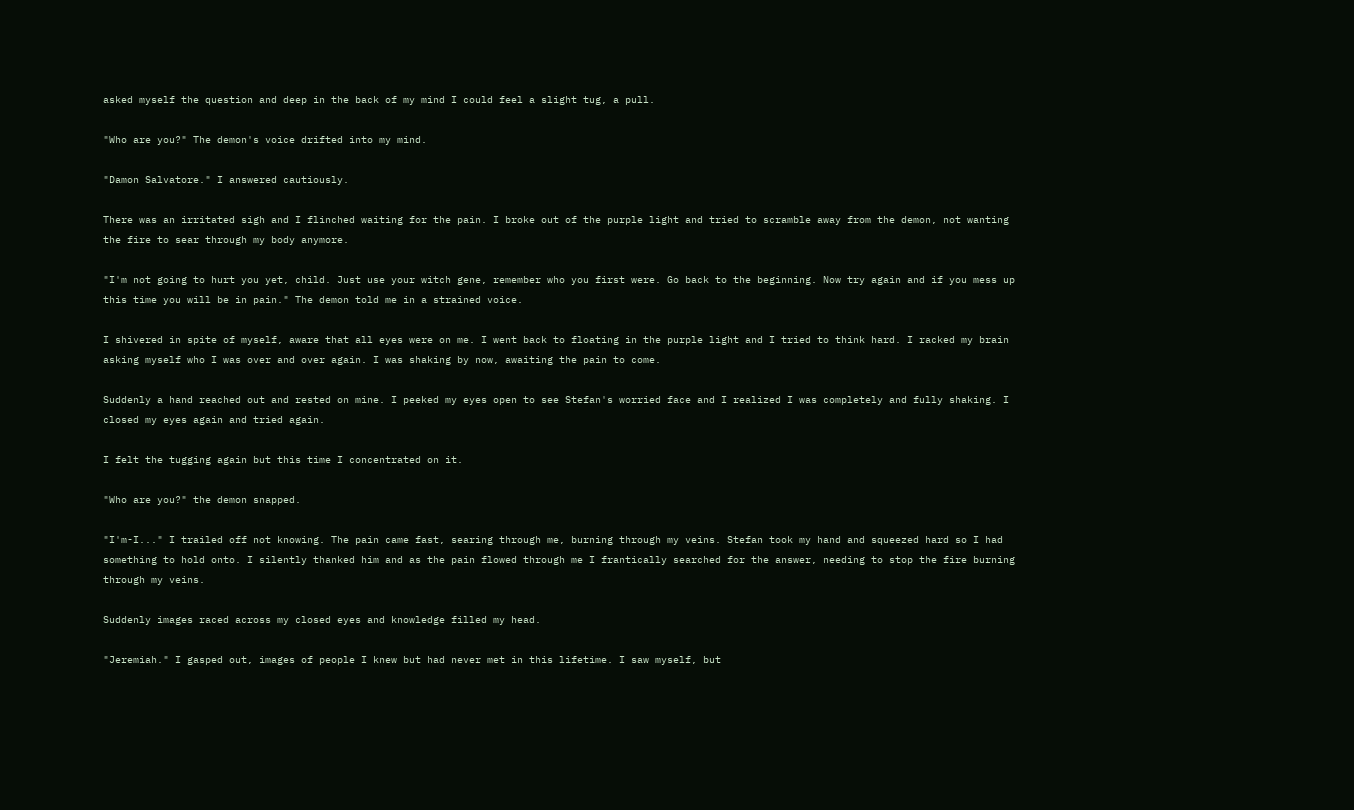asked myself the question and deep in the back of my mind I could feel a slight tug, a pull.

"Who are you?" The demon's voice drifted into my mind.

"Damon Salvatore." I answered cautiously.

There was an irritated sigh and I flinched waiting for the pain. I broke out of the purple light and tried to scramble away from the demon, not wanting the fire to sear through my body anymore.

"I'm not going to hurt you yet, child. Just use your witch gene, remember who you first were. Go back to the beginning. Now try again and if you mess up this time you will be in pain." The demon told me in a strained voice.

I shivered in spite of myself, aware that all eyes were on me. I went back to floating in the purple light and I tried to think hard. I racked my brain asking myself who I was over and over again. I was shaking by now, awaiting the pain to come.

Suddenly a hand reached out and rested on mine. I peeked my eyes open to see Stefan's worried face and I realized I was completely and fully shaking. I closed my eyes again and tried again.

I felt the tugging again but this time I concentrated on it.

"Who are you?" the demon snapped.

"I'm-I..." I trailed off not knowing. The pain came fast, searing through me, burning through my veins. Stefan took my hand and squeezed hard so I had something to hold onto. I silently thanked him and as the pain flowed through me I frantically searched for the answer, needing to stop the fire burning through my veins.

Suddenly images raced across my closed eyes and knowledge filled my head.

"Jeremiah." I gasped out, images of people I knew but had never met in this lifetime. I saw myself, but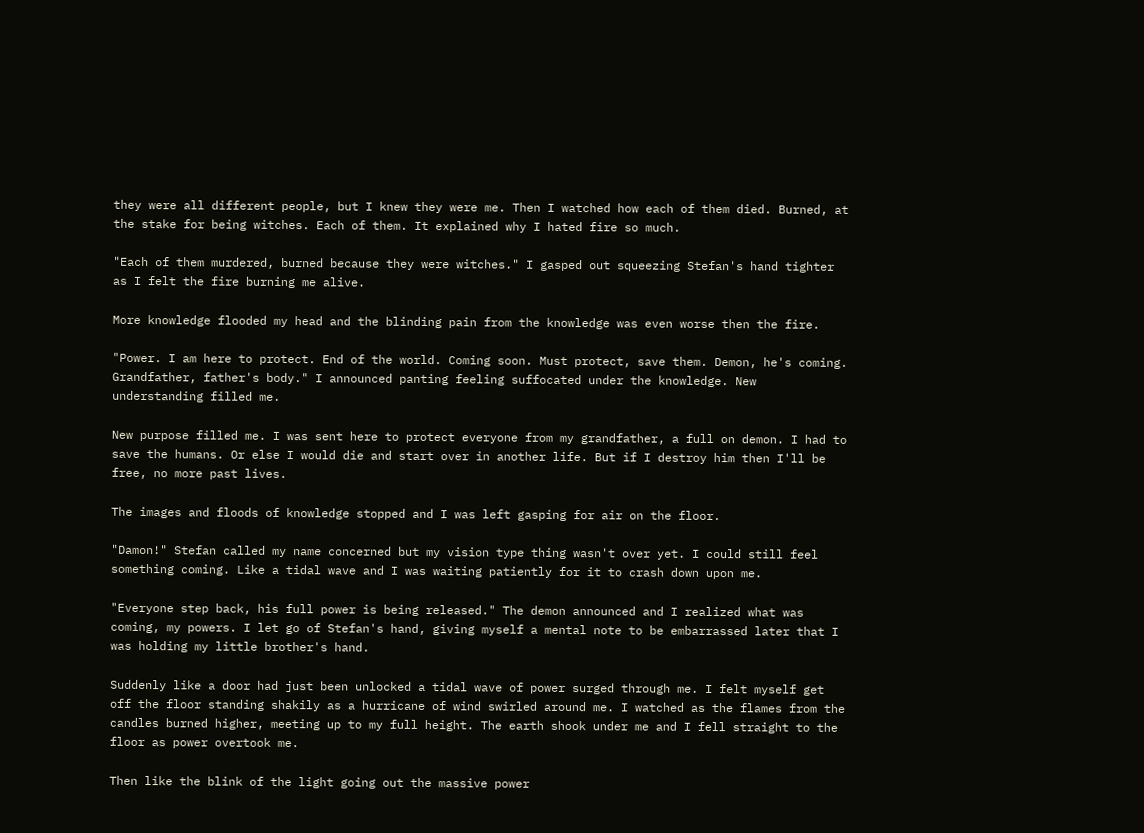they were all different people, but I knew they were me. Then I watched how each of them died. Burned, at the stake for being witches. Each of them. It explained why I hated fire so much.

"Each of them murdered, burned because they were witches." I gasped out squeezing Stefan's hand tighter as I felt the fire burning me alive.

More knowledge flooded my head and the blinding pain from the knowledge was even worse then the fire.

"Power. I am here to protect. End of the world. Coming soon. Must protect, save them. Demon, he's coming. Grandfather, father's body." I announced panting feeling suffocated under the knowledge. New understanding filled me.

New purpose filled me. I was sent here to protect everyone from my grandfather, a full on demon. I had to save the humans. Or else I would die and start over in another life. But if I destroy him then I'll be free, no more past lives.

The images and floods of knowledge stopped and I was left gasping for air on the floor.

"Damon!" Stefan called my name concerned but my vision type thing wasn't over yet. I could still feel something coming. Like a tidal wave and I was waiting patiently for it to crash down upon me.

"Everyone step back, his full power is being released." The demon announced and I realized what was coming, my powers. I let go of Stefan's hand, giving myself a mental note to be embarrassed later that I was holding my little brother's hand.

Suddenly like a door had just been unlocked a tidal wave of power surged through me. I felt myself get off the floor standing shakily as a hurricane of wind swirled around me. I watched as the flames from the candles burned higher, meeting up to my full height. The earth shook under me and I fell straight to the floor as power overtook me.

Then like the blink of the light going out the massive power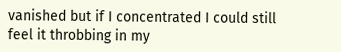vanished but if I concentrated I could still feel it throbbing in my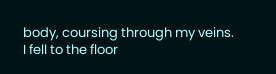body, coursing through my veins. I fell to the floor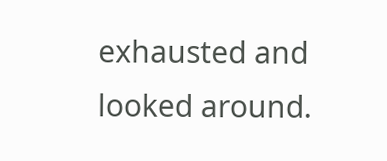exhausted and looked around.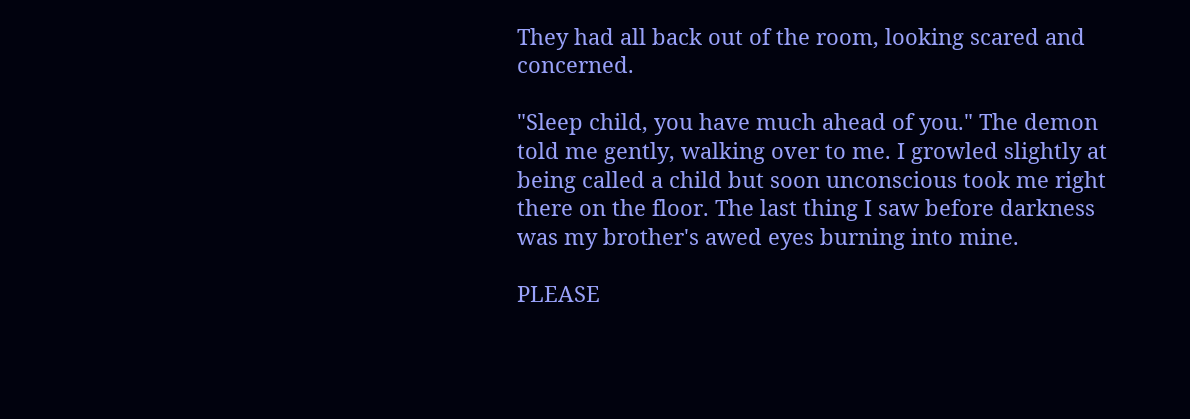They had all back out of the room, looking scared and concerned.

"Sleep child, you have much ahead of you." The demon told me gently, walking over to me. I growled slightly at being called a child but soon unconscious took me right there on the floor. The last thing I saw before darkness was my brother's awed eyes burning into mine.

PLEASE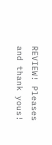REVIEW! Pleases and thank yous!